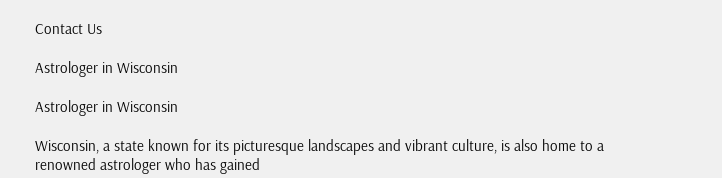Contact Us

Astrologer in Wisconsin

Astrologer in Wisconsin

Wisconsin, a state known for its picturesque landscapes and vibrant culture, is also home to a renowned astrologer who has gained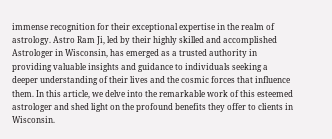immense recognition for their exceptional expertise in the realm of astrology. Astro Ram Ji, led by their highly skilled and accomplished Astrologer in Wisconsin, has emerged as a trusted authority in providing valuable insights and guidance to individuals seeking a deeper understanding of their lives and the cosmic forces that influence them. In this article, we delve into the remarkable work of this esteemed astrologer and shed light on the profound benefits they offer to clients in Wisconsin.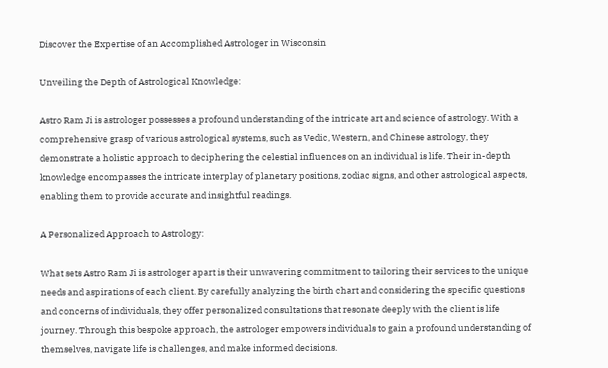Discover the Expertise of an Accomplished Astrologer in Wisconsin

Unveiling the Depth of Astrological Knowledge:

Astro Ram Ji is astrologer possesses a profound understanding of the intricate art and science of astrology. With a comprehensive grasp of various astrological systems, such as Vedic, Western, and Chinese astrology, they demonstrate a holistic approach to deciphering the celestial influences on an individual is life. Their in-depth knowledge encompasses the intricate interplay of planetary positions, zodiac signs, and other astrological aspects, enabling them to provide accurate and insightful readings.

A Personalized Approach to Astrology:

What sets Astro Ram Ji is astrologer apart is their unwavering commitment to tailoring their services to the unique needs and aspirations of each client. By carefully analyzing the birth chart and considering the specific questions and concerns of individuals, they offer personalized consultations that resonate deeply with the client is life journey. Through this bespoke approach, the astrologer empowers individuals to gain a profound understanding of themselves, navigate life is challenges, and make informed decisions.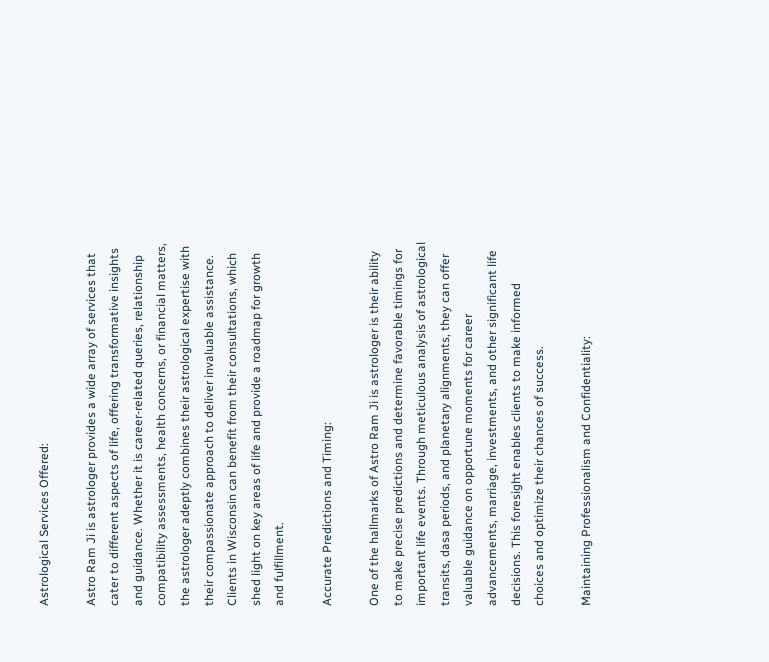Astrological Services Offered:

Astro Ram Ji is astrologer provides a wide array of services that cater to different aspects of life, offering transformative insights and guidance. Whether it is career-related queries, relationship compatibility assessments, health concerns, or financial matters, the astrologer adeptly combines their astrological expertise with their compassionate approach to deliver invaluable assistance. Clients in Wisconsin can benefit from their consultations, which shed light on key areas of life and provide a roadmap for growth and fulfillment.

Accurate Predictions and Timing:

One of the hallmarks of Astro Ram Ji is astrologer is their ability to make precise predictions and determine favorable timings for important life events. Through meticulous analysis of astrological transits, dasa periods, and planetary alignments, they can offer valuable guidance on opportune moments for career advancements, marriage, investments, and other significant life decisions. This foresight enables clients to make informed choices and optimize their chances of success.

Maintaining Professionalism and Confidentiality: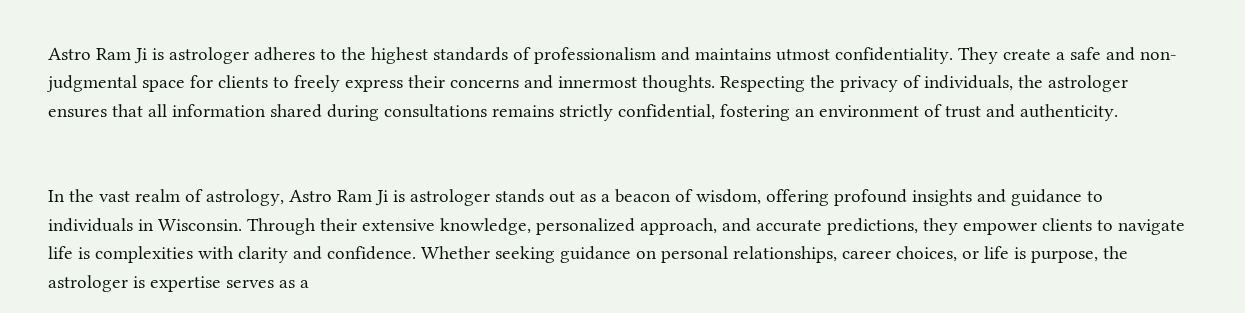Astro Ram Ji is astrologer adheres to the highest standards of professionalism and maintains utmost confidentiality. They create a safe and non-judgmental space for clients to freely express their concerns and innermost thoughts. Respecting the privacy of individuals, the astrologer ensures that all information shared during consultations remains strictly confidential, fostering an environment of trust and authenticity.


In the vast realm of astrology, Astro Ram Ji is astrologer stands out as a beacon of wisdom, offering profound insights and guidance to individuals in Wisconsin. Through their extensive knowledge, personalized approach, and accurate predictions, they empower clients to navigate life is complexities with clarity and confidence. Whether seeking guidance on personal relationships, career choices, or life is purpose, the astrologer is expertise serves as a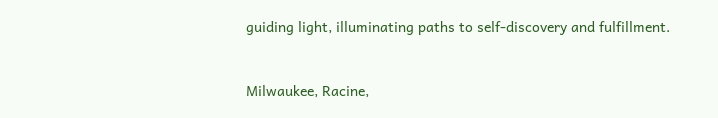guiding light, illuminating paths to self-discovery and fulfillment.


Milwaukee, Racine,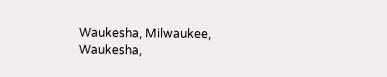Waukesha, Milwaukee, Waukesha,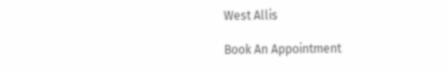West Allis

Book An Appointment